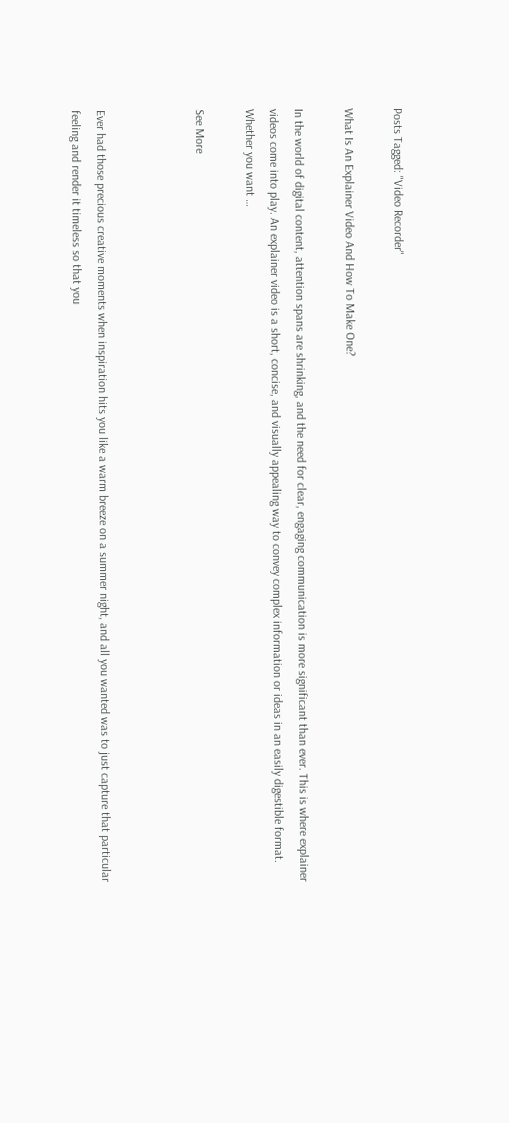Posts Tagged: "Video Recorder"

What Is An Explainer Video And How To Make One?

In the world of digital content, attention spans are shrinking, and the need for clear, engaging communication is more significant than ever. This is where explainer videos come into play. An explainer video is a short, concise, and visually appealing way to convey complex information or ideas in an easily digestible format. Whether you want …

See More



Ever had those precious creative moments when inspiration hits you like a warm breeze on a summer night, and all you wanted was to just capture that particular feeling and render it timeless so that you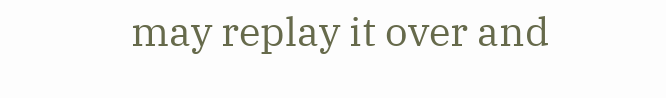may replay it over and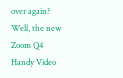over again? Well, the new Zoom Q4 Handy Video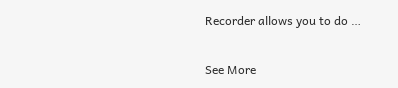Recorder allows you to do …

See More